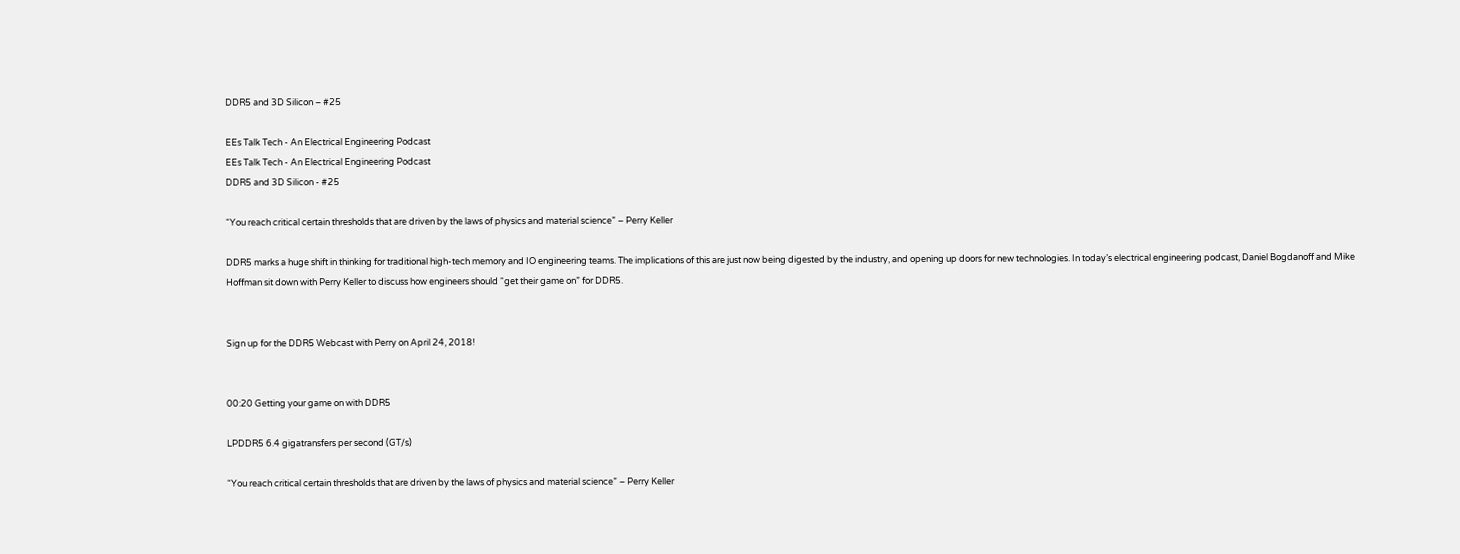DDR5 and 3D Silicon – #25

EEs Talk Tech - An Electrical Engineering Podcast
EEs Talk Tech - An Electrical Engineering Podcast
DDR5 and 3D Silicon - #25

“You reach critical certain thresholds that are driven by the laws of physics and material science” – Perry Keller

DDR5 marks a huge shift in thinking for traditional high-tech memory and IO engineering teams. The implications of this are just now being digested by the industry, and opening up doors for new technologies. In today’s electrical engineering podcast, Daniel Bogdanoff and Mike Hoffman sit down with Perry Keller to discuss how engineers should “get their game on” for DDR5.


Sign up for the DDR5 Webcast with Perry on April 24, 2018!


00:20 Getting your game on with DDR5

LPDDR5 6.4 gigatransfers per second (GT/s)

“You reach critical certain thresholds that are driven by the laws of physics and material science” – Perry Keller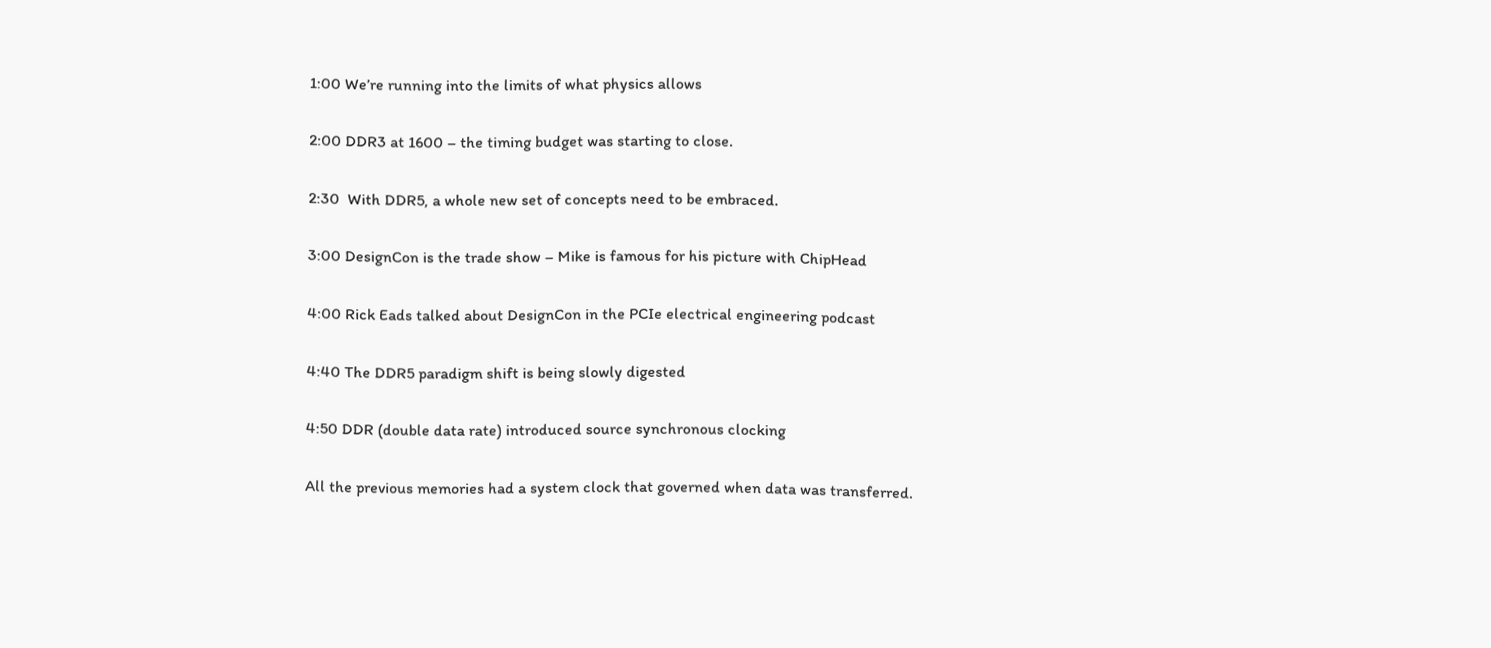1:00 We’re running into the limits of what physics allows

2:00 DDR3 at 1600 – the timing budget was starting to close.

2:30  With DDR5, a whole new set of concepts need to be embraced.

3:00 DesignCon is the trade show – Mike is famous for his picture with ChipHead

4:00 Rick Eads talked about DesignCon in the PCIe electrical engineering podcast

4:40 The DDR5 paradigm shift is being slowly digested

4:50 DDR (double data rate) introduced source synchronous clocking

All the previous memories had a system clock that governed when data was transferred.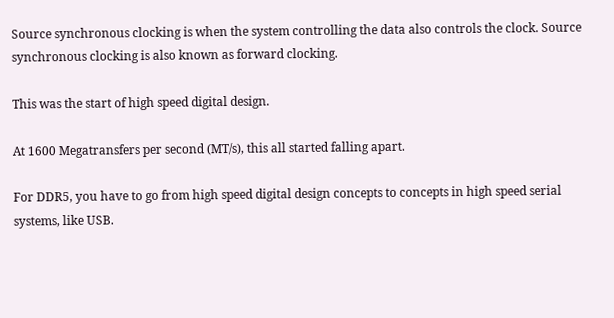Source synchronous clocking is when the system controlling the data also controls the clock. Source synchronous clocking is also known as forward clocking.

This was the start of high speed digital design.

At 1600 Megatransfers per second (MT/s), this all started falling apart.

For DDR5, you have to go from high speed digital design concepts to concepts in high speed serial systems, like USB.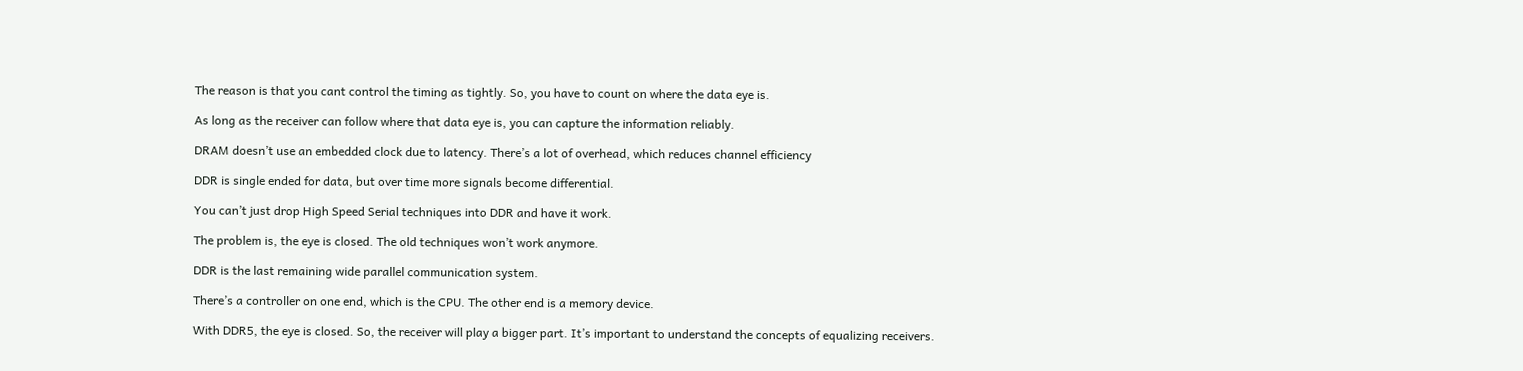The reason is that you cant control the timing as tightly. So, you have to count on where the data eye is.

As long as the receiver can follow where that data eye is, you can capture the information reliably.

DRAM doesn’t use an embedded clock due to latency. There’s a lot of overhead, which reduces channel efficiency

DDR is single ended for data, but over time more signals become differential.

You can’t just drop High Speed Serial techniques into DDR and have it work.

The problem is, the eye is closed. The old techniques won’t work anymore.

DDR is the last remaining wide parallel communication system.

There’s a controller on one end, which is the CPU. The other end is a memory device.

With DDR5, the eye is closed. So, the receiver will play a bigger part. It’s important to understand the concepts of equalizing receivers.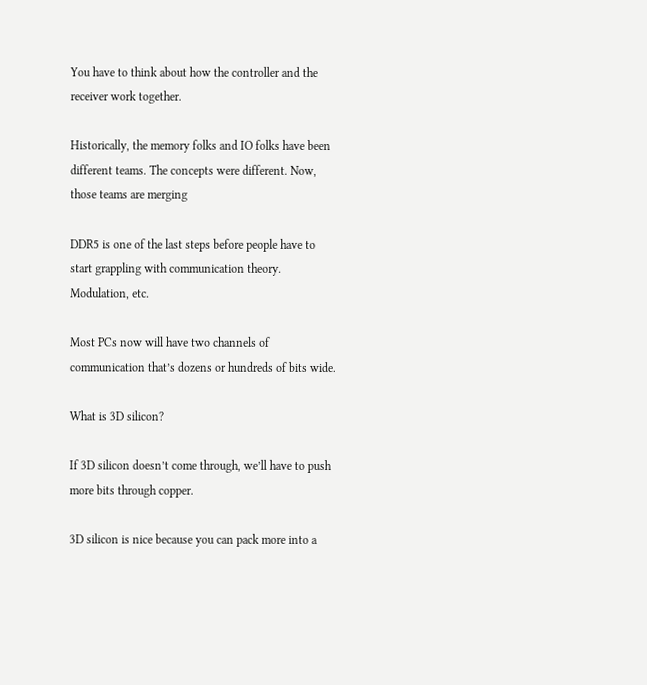You have to think about how the controller and the receiver work together.

Historically, the memory folks and IO folks have been different teams. The concepts were different. Now, those teams are merging

DDR5 is one of the last steps before people have to start grappling with communication theory. Modulation, etc.

Most PCs now will have two channels of communication that’s dozens or hundreds of bits wide.

What is 3D silicon?

If 3D silicon doesn’t come through, we’ll have to push more bits through copper.

3D silicon is nice because you can pack more into a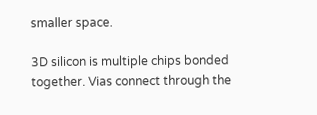smaller space.

3D silicon is multiple chips bonded together. Vias connect through the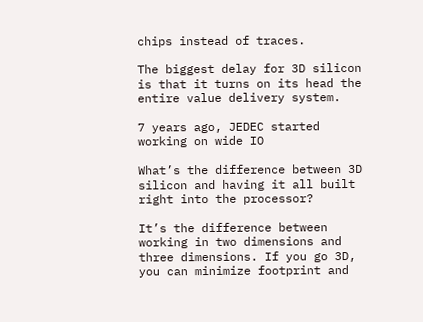chips instead of traces.

The biggest delay for 3D silicon is that it turns on its head the entire value delivery system.

7 years ago, JEDEC started working on wide IO

What’s the difference between 3D silicon and having it all built right into the processor?

It’s the difference between working in two dimensions and three dimensions. If you go 3D, you can minimize footprint and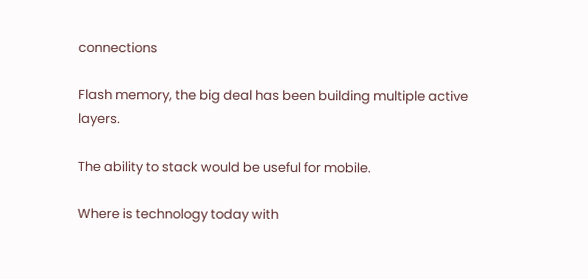connections

Flash memory, the big deal has been building multiple active layers.

The ability to stack would be useful for mobile.

Where is technology today with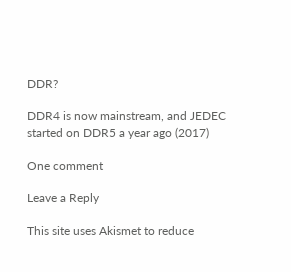DDR?

DDR4 is now mainstream, and JEDEC started on DDR5 a year ago (2017)

One comment

Leave a Reply

This site uses Akismet to reduce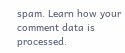spam. Learn how your comment data is processed.